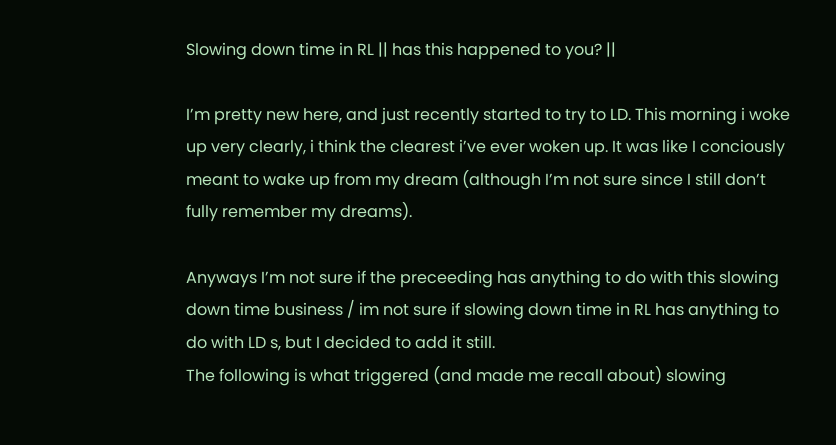Slowing down time in RL || has this happened to you? ||

I’m pretty new here, and just recently started to try to LD. This morning i woke up very clearly, i think the clearest i’ve ever woken up. It was like I conciously meant to wake up from my dream (although I’m not sure since I still don’t fully remember my dreams).

Anyways I’m not sure if the preceeding has anything to do with this slowing down time business / im not sure if slowing down time in RL has anything to do with LD s, but I decided to add it still.
The following is what triggered (and made me recall about) slowing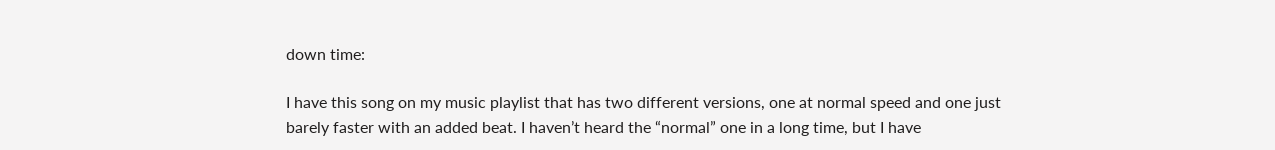down time:

I have this song on my music playlist that has two different versions, one at normal speed and one just barely faster with an added beat. I haven’t heard the “normal” one in a long time, but I have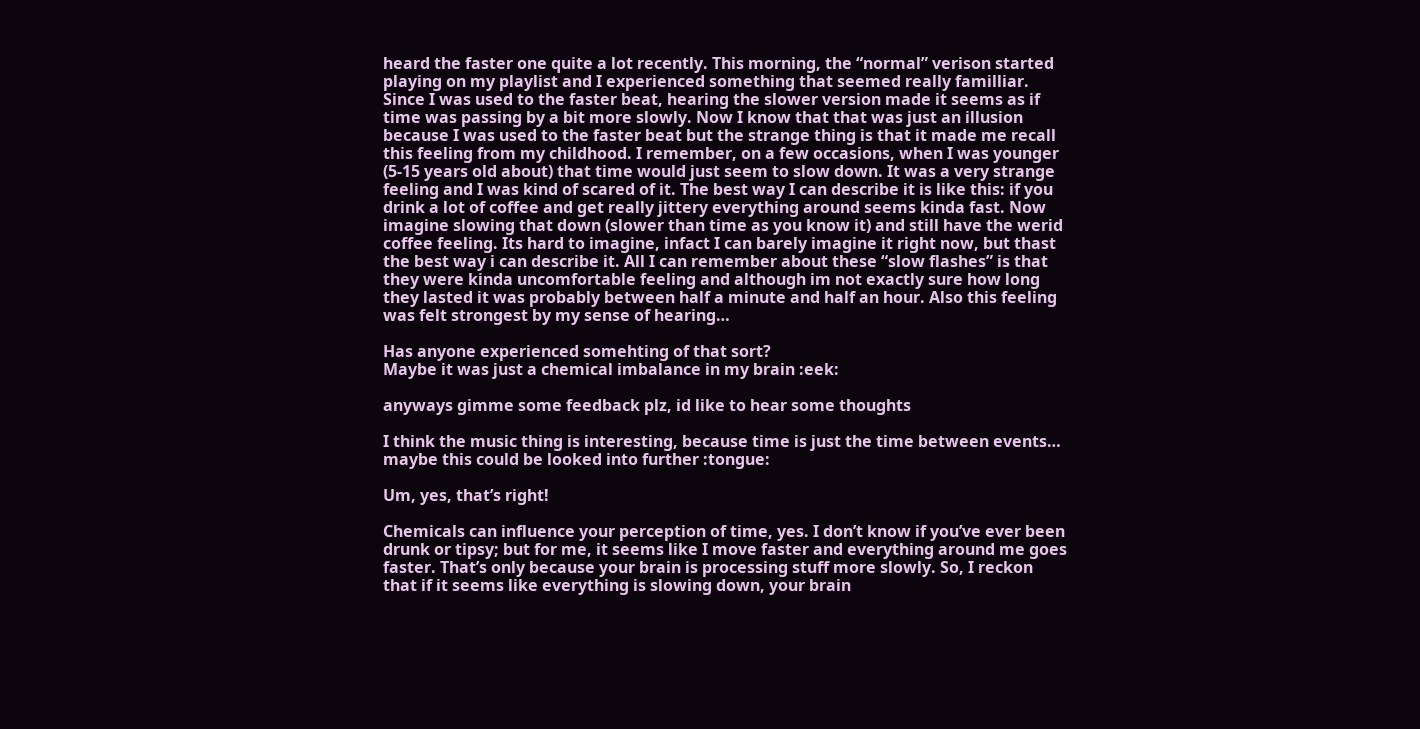heard the faster one quite a lot recently. This morning, the “normal” verison started playing on my playlist and I experienced something that seemed really familliar. Since I was used to the faster beat, hearing the slower version made it seems as if time was passing by a bit more slowly. Now I know that that was just an illusion because I was used to the faster beat but the strange thing is that it made me recall this feeling from my childhood. I remember, on a few occasions, when I was younger (5-15 years old about) that time would just seem to slow down. It was a very strange feeling and I was kind of scared of it. The best way I can describe it is like this: if you drink a lot of coffee and get really jittery everything around seems kinda fast. Now imagine slowing that down (slower than time as you know it) and still have the werid coffee feeling. Its hard to imagine, infact I can barely imagine it right now, but thast the best way i can describe it. All I can remember about these “slow flashes” is that they were kinda uncomfortable feeling and although im not exactly sure how long they lasted it was probably between half a minute and half an hour. Also this feeling was felt strongest by my sense of hearing…

Has anyone experienced somehting of that sort?
Maybe it was just a chemical imbalance in my brain :eek:

anyways gimme some feedback plz, id like to hear some thoughts

I think the music thing is interesting, because time is just the time between events… maybe this could be looked into further :tongue:

Um, yes, that’s right!

Chemicals can influence your perception of time, yes. I don’t know if you’ve ever been drunk or tipsy; but for me, it seems like I move faster and everything around me goes faster. That’s only because your brain is processing stuff more slowly. So, I reckon that if it seems like everything is slowing down, your brain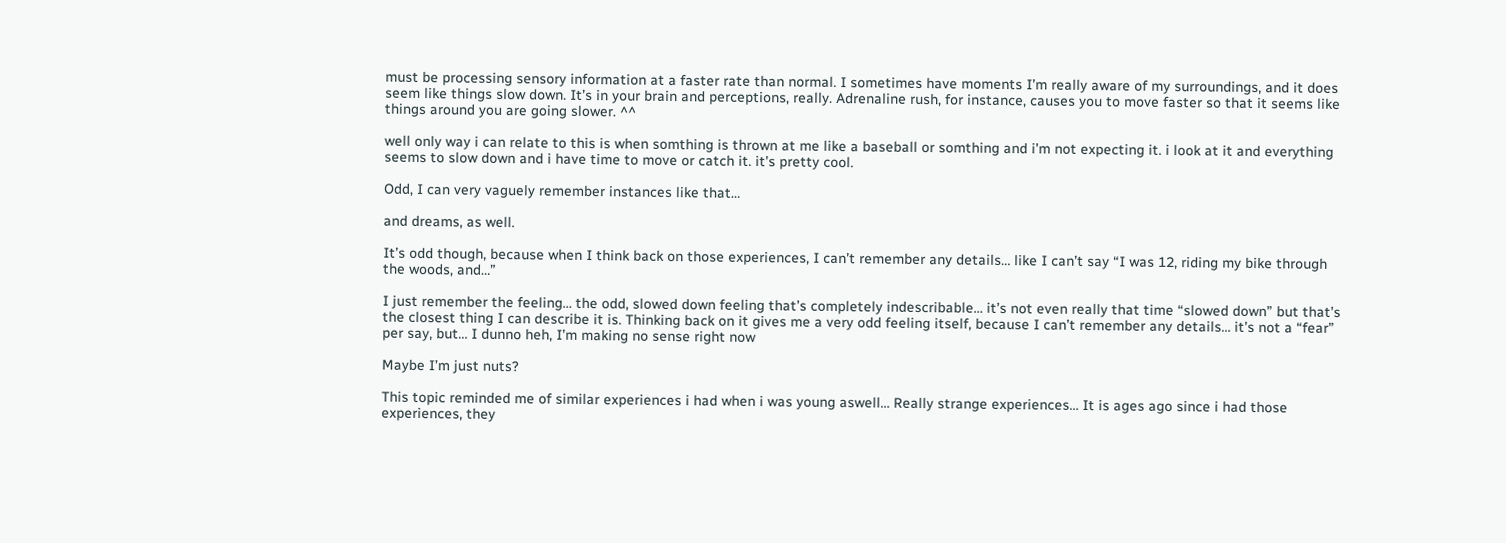must be processing sensory information at a faster rate than normal. I sometimes have moments I’m really aware of my surroundings, and it does seem like things slow down. It’s in your brain and perceptions, really. Adrenaline rush, for instance, causes you to move faster so that it seems like things around you are going slower. ^^

well only way i can relate to this is when somthing is thrown at me like a baseball or somthing and i’m not expecting it. i look at it and everything seems to slow down and i have time to move or catch it. it’s pretty cool.

Odd, I can very vaguely remember instances like that…

and dreams, as well.

It’s odd though, because when I think back on those experiences, I can’t remember any details… like I can’t say “I was 12, riding my bike through the woods, and…”

I just remember the feeling… the odd, slowed down feeling that’s completely indescribable… it’s not even really that time “slowed down” but that’s the closest thing I can describe it is. Thinking back on it gives me a very odd feeling itself, because I can’t remember any details… it’s not a “fear” per say, but… I dunno heh, I’m making no sense right now

Maybe I’m just nuts?

This topic reminded me of similar experiences i had when i was young aswell… Really strange experiences… It is ages ago since i had those experiences, they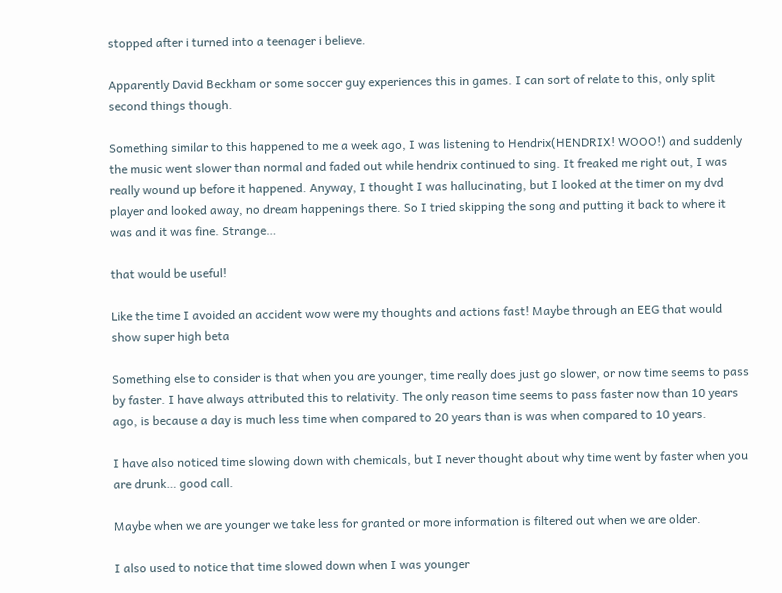stopped after i turned into a teenager i believe.

Apparently David Beckham or some soccer guy experiences this in games. I can sort of relate to this, only split second things though.

Something similar to this happened to me a week ago, I was listening to Hendrix(HENDRIX! WOOO!) and suddenly the music went slower than normal and faded out while hendrix continued to sing. It freaked me right out, I was really wound up before it happened. Anyway, I thought I was hallucinating, but I looked at the timer on my dvd player and looked away, no dream happenings there. So I tried skipping the song and putting it back to where it was and it was fine. Strange…

that would be useful!

Like the time I avoided an accident wow were my thoughts and actions fast! Maybe through an EEG that would show super high beta

Something else to consider is that when you are younger, time really does just go slower, or now time seems to pass by faster. I have always attributed this to relativity. The only reason time seems to pass faster now than 10 years ago, is because a day is much less time when compared to 20 years than is was when compared to 10 years.

I have also noticed time slowing down with chemicals, but I never thought about why time went by faster when you are drunk… good call.

Maybe when we are younger we take less for granted or more information is filtered out when we are older.

I also used to notice that time slowed down when I was younger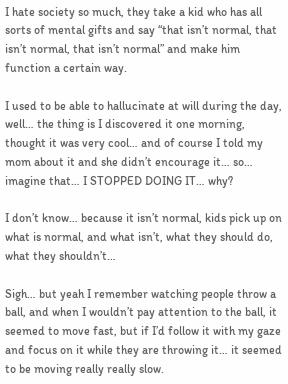I hate society so much, they take a kid who has all sorts of mental gifts and say “that isn’t normal, that isn’t normal, that isn’t normal” and make him function a certain way.

I used to be able to hallucinate at will during the day, well… the thing is I discovered it one morning, thought it was very cool… and of course I told my mom about it and she didn’t encourage it… so… imagine that… I STOPPED DOING IT… why?

I don’t know… because it isn’t normal, kids pick up on what is normal, and what isn’t, what they should do, what they shouldn’t…

Sigh… but yeah I remember watching people throw a ball, and when I wouldn’t pay attention to the ball, it seemed to move fast, but if I’d follow it with my gaze and focus on it while they are throwing it… it seemed to be moving really really slow.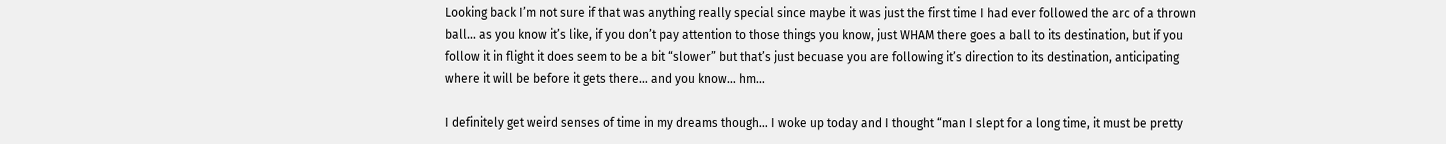Looking back I’m not sure if that was anything really special since maybe it was just the first time I had ever followed the arc of a thrown ball… as you know it’s like, if you don’t pay attention to those things you know, just WHAM there goes a ball to its destination, but if you follow it in flight it does seem to be a bit “slower” but that’s just becuase you are following it’s direction to its destination, anticipating where it will be before it gets there… and you know… hm…

I definitely get weird senses of time in my dreams though… I woke up today and I thought “man I slept for a long time, it must be pretty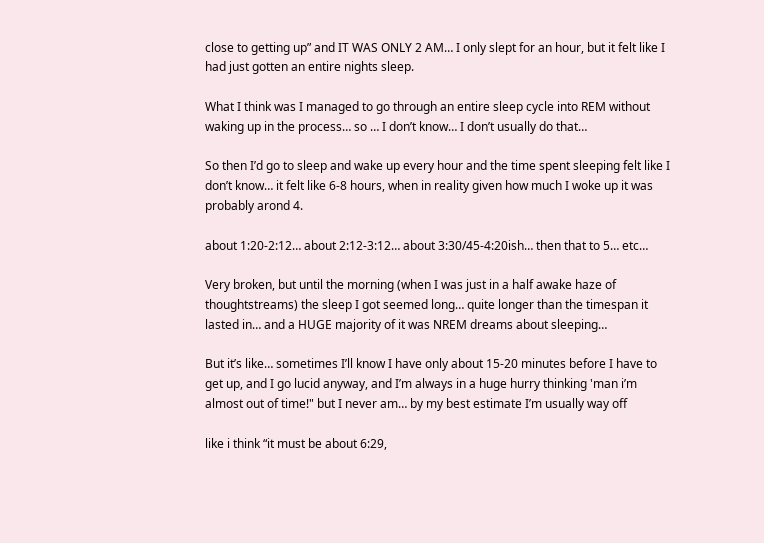close to getting up” and IT WAS ONLY 2 AM… I only slept for an hour, but it felt like I had just gotten an entire nights sleep.

What I think was I managed to go through an entire sleep cycle into REM without waking up in the process… so … I don’t know… I don’t usually do that…

So then I’d go to sleep and wake up every hour and the time spent sleeping felt like I don’t know… it felt like 6-8 hours, when in reality given how much I woke up it was probably arond 4.

about 1:20-2:12… about 2:12-3:12… about 3:30/45-4:20ish… then that to 5… etc…

Very broken, but until the morning (when I was just in a half awake haze of thoughtstreams) the sleep I got seemed long… quite longer than the timespan it lasted in… and a HUGE majority of it was NREM dreams about sleeping…

But it’s like… sometimes I’ll know I have only about 15-20 minutes before I have to get up, and I go lucid anyway, and I’m always in a huge hurry thinking 'man i’m almost out of time!" but I never am… by my best estimate I’m usually way off

like i think “it must be about 6:29,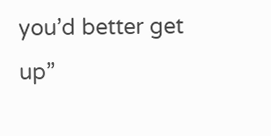you’d better get up”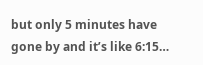but only 5 minutes have gone by and it’s like 6:15…